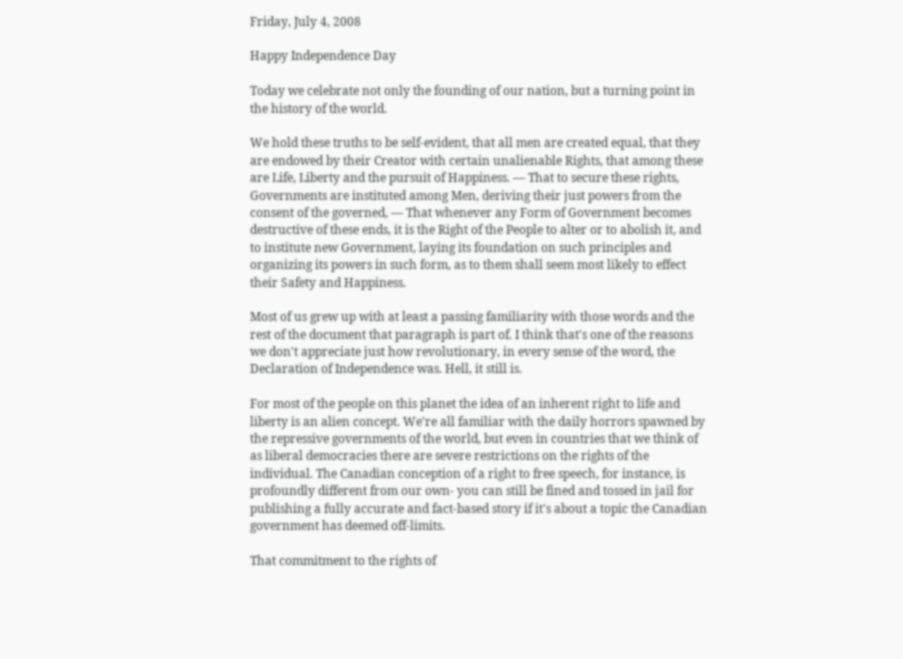Friday, July 4, 2008

Happy Independence Day

Today we celebrate not only the founding of our nation, but a turning point in the history of the world.

We hold these truths to be self-evident, that all men are created equal, that they are endowed by their Creator with certain unalienable Rights, that among these are Life, Liberty and the pursuit of Happiness. — That to secure these rights, Governments are instituted among Men, deriving their just powers from the consent of the governed, — That whenever any Form of Government becomes destructive of these ends, it is the Right of the People to alter or to abolish it, and to institute new Government, laying its foundation on such principles and organizing its powers in such form, as to them shall seem most likely to effect their Safety and Happiness.

Most of us grew up with at least a passing familiarity with those words and the rest of the document that paragraph is part of. I think that's one of the reasons we don't appreciate just how revolutionary, in every sense of the word, the Declaration of Independence was. Hell, it still is.

For most of the people on this planet the idea of an inherent right to life and liberty is an alien concept. We're all familiar with the daily horrors spawned by the repressive governments of the world, but even in countries that we think of as liberal democracies there are severe restrictions on the rights of the individual. The Canadian conception of a right to free speech, for instance, is profoundly different from our own- you can still be fined and tossed in jail for publishing a fully accurate and fact-based story if it's about a topic the Canadian government has deemed off-limits.

That commitment to the rights of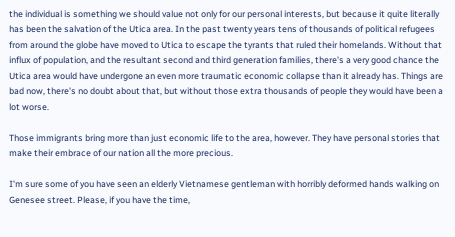the individual is something we should value not only for our personal interests, but because it quite literally has been the salvation of the Utica area. In the past twenty years tens of thousands of political refugees from around the globe have moved to Utica to escape the tyrants that ruled their homelands. Without that influx of population, and the resultant second and third generation families, there's a very good chance the Utica area would have undergone an even more traumatic economic collapse than it already has. Things are bad now, there's no doubt about that, but without those extra thousands of people they would have been a lot worse.

Those immigrants bring more than just economic life to the area, however. They have personal stories that make their embrace of our nation all the more precious.

I'm sure some of you have seen an elderly Vietnamese gentleman with horribly deformed hands walking on Genesee street. Please, if you have the time,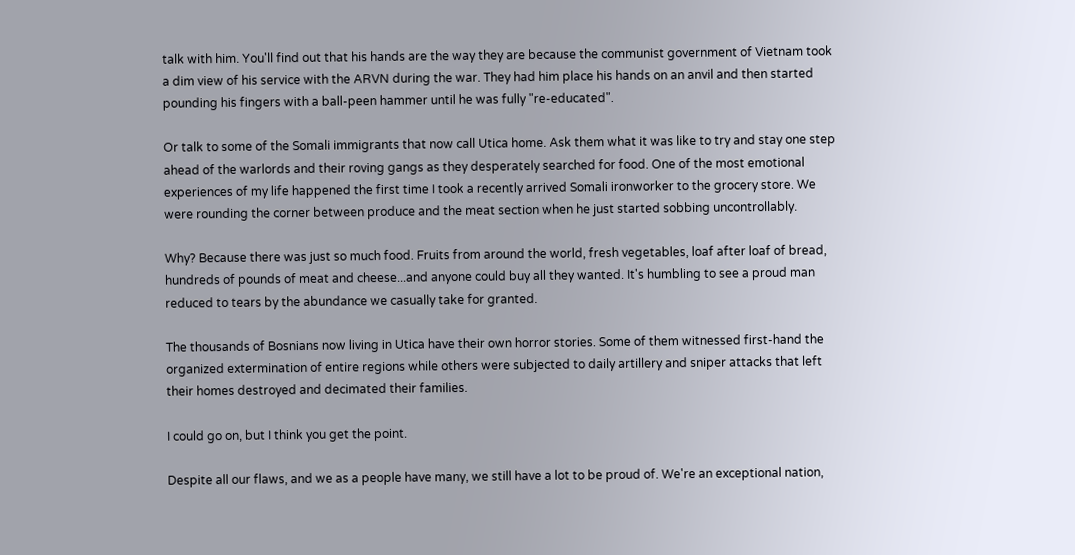talk with him. You'll find out that his hands are the way they are because the communist government of Vietnam took a dim view of his service with the ARVN during the war. They had him place his hands on an anvil and then started pounding his fingers with a ball-peen hammer until he was fully "re-educated".

Or talk to some of the Somali immigrants that now call Utica home. Ask them what it was like to try and stay one step ahead of the warlords and their roving gangs as they desperately searched for food. One of the most emotional experiences of my life happened the first time I took a recently arrived Somali ironworker to the grocery store. We were rounding the corner between produce and the meat section when he just started sobbing uncontrollably.

Why? Because there was just so much food. Fruits from around the world, fresh vegetables, loaf after loaf of bread, hundreds of pounds of meat and cheese...and anyone could buy all they wanted. It's humbling to see a proud man reduced to tears by the abundance we casually take for granted.

The thousands of Bosnians now living in Utica have their own horror stories. Some of them witnessed first-hand the organized extermination of entire regions while others were subjected to daily artillery and sniper attacks that left their homes destroyed and decimated their families.

I could go on, but I think you get the point.

Despite all our flaws, and we as a people have many, we still have a lot to be proud of. We're an exceptional nation,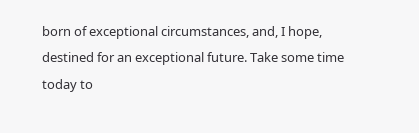born of exceptional circumstances, and, I hope, destined for an exceptional future. Take some time today to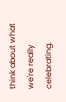think about what we're really celebrating.